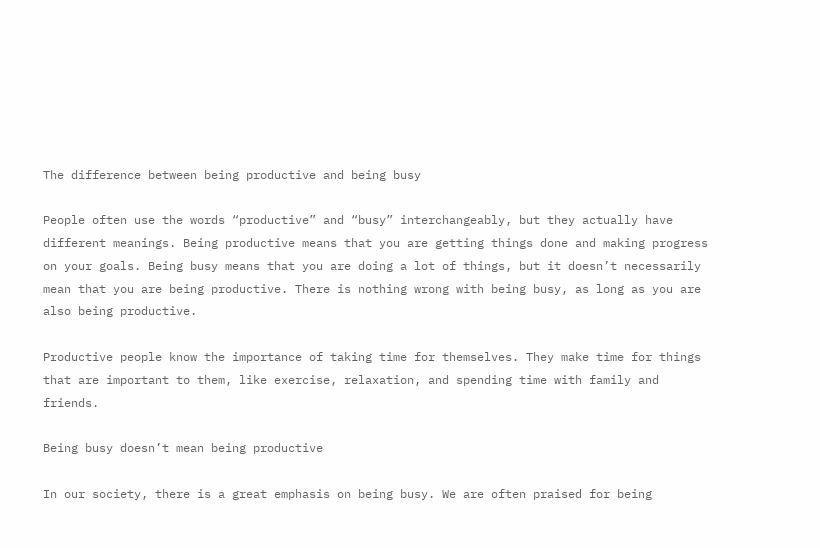The difference between being productive and being busy

People often use the words “productive” and “busy” interchangeably, but they actually have different meanings. Being productive means that you are getting things done and making progress on your goals. Being busy means that you are doing a lot of things, but it doesn’t necessarily mean that you are being productive. There is nothing wrong with being busy, as long as you are also being productive.

Productive people know the importance of taking time for themselves. They make time for things that are important to them, like exercise, relaxation, and spending time with family and friends.

Being busy doesn’t mean being productive

In our society, there is a great emphasis on being busy. We are often praised for being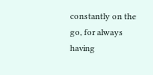constantly on the go, for always having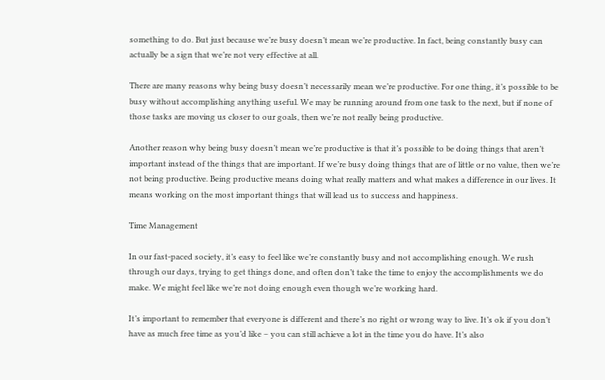something to do. But just because we’re busy doesn’t mean we’re productive. In fact, being constantly busy can actually be a sign that we’re not very effective at all.

There are many reasons why being busy doesn’t necessarily mean we’re productive. For one thing, it’s possible to be busy without accomplishing anything useful. We may be running around from one task to the next, but if none of those tasks are moving us closer to our goals, then we’re not really being productive.

Another reason why being busy doesn’t mean we’re productive is that it’s possible to be doing things that aren’t important instead of the things that are important. If we’re busy doing things that are of little or no value, then we’re not being productive. Being productive means doing what really matters and what makes a difference in our lives. It means working on the most important things that will lead us to success and happiness.

Time Management

In our fast-paced society, it’s easy to feel like we’re constantly busy and not accomplishing enough. We rush through our days, trying to get things done, and often don’t take the time to enjoy the accomplishments we do make. We might feel like we’re not doing enough even though we’re working hard.

It’s important to remember that everyone is different and there’s no right or wrong way to live. It’s ok if you don’t have as much free time as you’d like – you can still achieve a lot in the time you do have. It’s also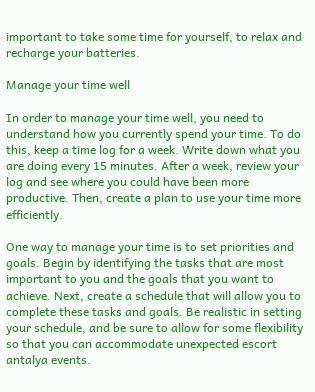important to take some time for yourself, to relax and recharge your batteries.

Manage your time well

In order to manage your time well, you need to understand how you currently spend your time. To do this, keep a time log for a week. Write down what you are doing every 15 minutes. After a week, review your log and see where you could have been more productive. Then, create a plan to use your time more efficiently.

One way to manage your time is to set priorities and goals. Begin by identifying the tasks that are most important to you and the goals that you want to achieve. Next, create a schedule that will allow you to complete these tasks and goals. Be realistic in setting your schedule, and be sure to allow for some flexibility so that you can accommodate unexpected escort antalya events.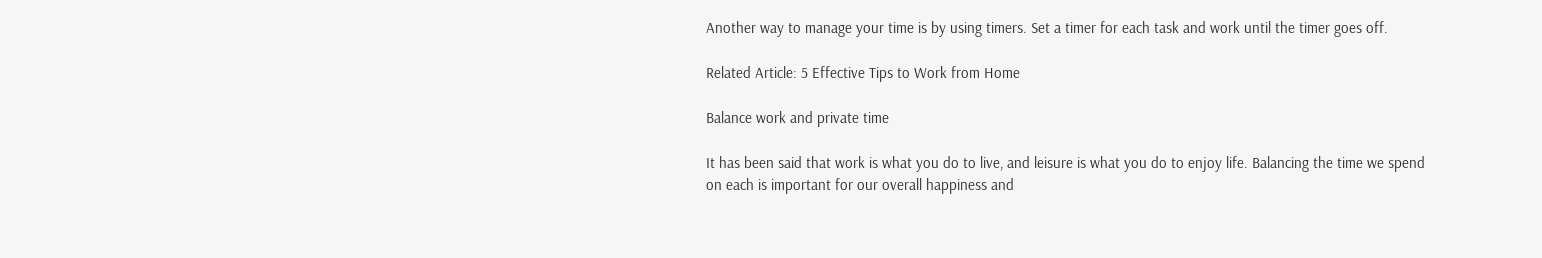Another way to manage your time is by using timers. Set a timer for each task and work until the timer goes off.

Related Article: 5 Effective Tips to Work from Home

Balance work and private time

It has been said that work is what you do to live, and leisure is what you do to enjoy life. Balancing the time we spend on each is important for our overall happiness and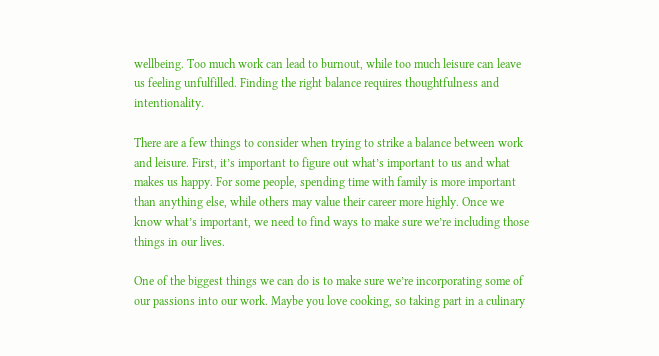wellbeing. Too much work can lead to burnout, while too much leisure can leave us feeling unfulfilled. Finding the right balance requires thoughtfulness and intentionality.

There are a few things to consider when trying to strike a balance between work and leisure. First, it’s important to figure out what’s important to us and what makes us happy. For some people, spending time with family is more important than anything else, while others may value their career more highly. Once we know what’s important, we need to find ways to make sure we’re including those things in our lives.

One of the biggest things we can do is to make sure we’re incorporating some of our passions into our work. Maybe you love cooking, so taking part in a culinary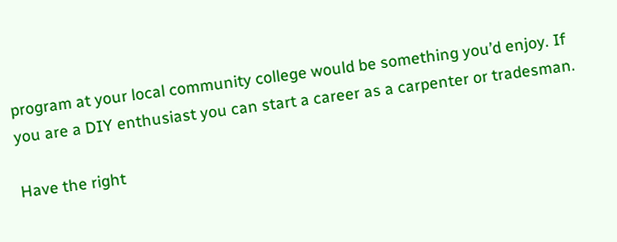program at your local community college would be something you’d enjoy. If you are a DIY enthusiast you can start a career as a carpenter or tradesman.

Have the right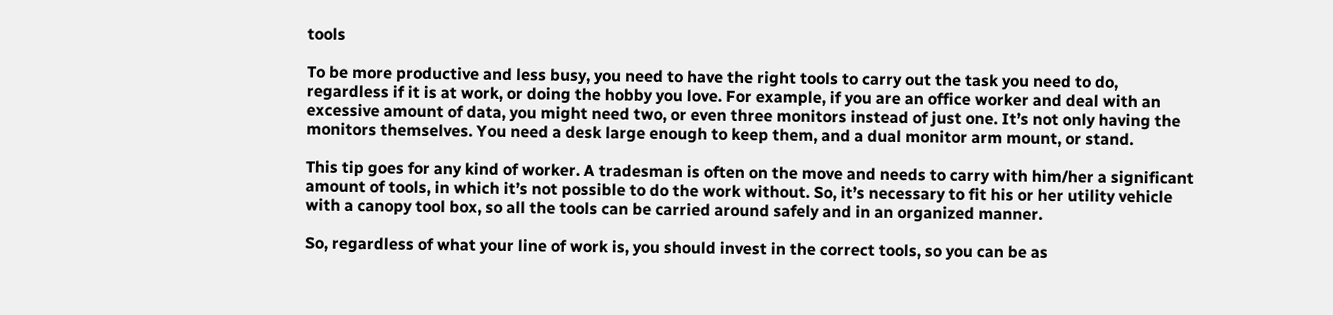tools

To be more productive and less busy, you need to have the right tools to carry out the task you need to do, regardless if it is at work, or doing the hobby you love. For example, if you are an office worker and deal with an excessive amount of data, you might need two, or even three monitors instead of just one. It’s not only having the monitors themselves. You need a desk large enough to keep them, and a dual monitor arm mount, or stand.

This tip goes for any kind of worker. A tradesman is often on the move and needs to carry with him/her a significant amount of tools, in which it’s not possible to do the work without. So, it’s necessary to fit his or her utility vehicle with a canopy tool box, so all the tools can be carried around safely and in an organized manner.

So, regardless of what your line of work is, you should invest in the correct tools, so you can be as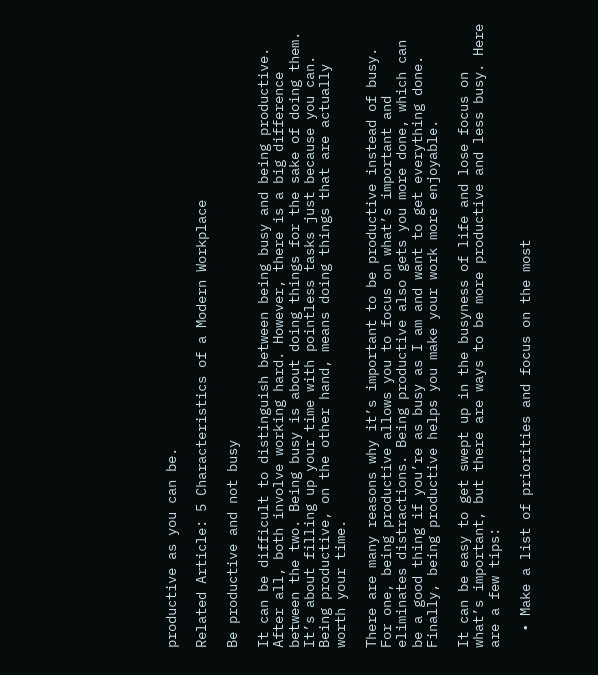productive as you can be.

Related Article: 5 Characteristics of a Modern Workplace

Be productive and not busy

It can be difficult to distinguish between being busy and being productive. After all, both involve working hard. However, there is a big difference between the two. Being busy is about doing things for the sake of doing them. It’s about filling up your time with pointless tasks just because you can. Being productive, on the other hand, means doing things that are actually worth your time.

There are many reasons why it’s important to be productive instead of busy. For one, being productive allows you to focus on what’s important and eliminates distractions. Being productive also gets you more done, which can be a good thing if you’re as busy as I am and want to get everything done. Finally, being productive helps you make your work more enjoyable.

It can be easy to get swept up in the busyness of life and lose focus on what’s important, but there are ways to be more productive and less busy. Here are a few tips:

  • Make a list of priorities and focus on the most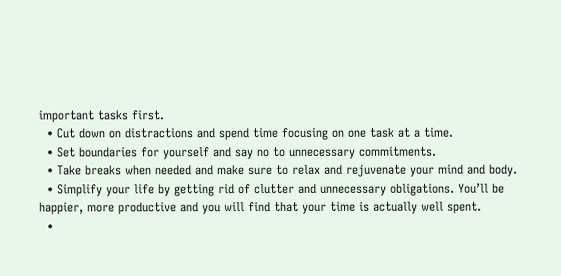important tasks first.
  • Cut down on distractions and spend time focusing on one task at a time.
  • Set boundaries for yourself and say no to unnecessary commitments.
  • Take breaks when needed and make sure to relax and rejuvenate your mind and body.
  • Simplify your life by getting rid of clutter and unnecessary obligations. You’ll be happier, more productive and you will find that your time is actually well spent.
  •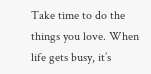Take time to do the things you love. When life gets busy, it’s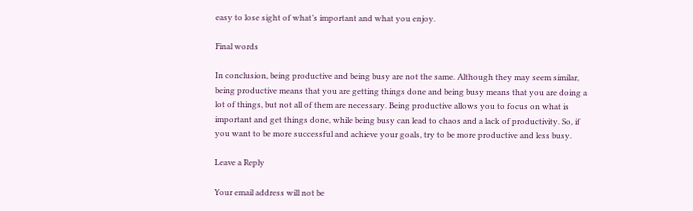easy to lose sight of what’s important and what you enjoy.

Final words

In conclusion, being productive and being busy are not the same. Although they may seem similar, being productive means that you are getting things done and being busy means that you are doing a lot of things, but not all of them are necessary. Being productive allows you to focus on what is important and get things done, while being busy can lead to chaos and a lack of productivity. So, if you want to be more successful and achieve your goals, try to be more productive and less busy.

Leave a Reply

Your email address will not be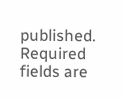published. Required fields are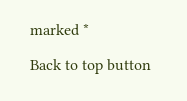marked *

Back to top button